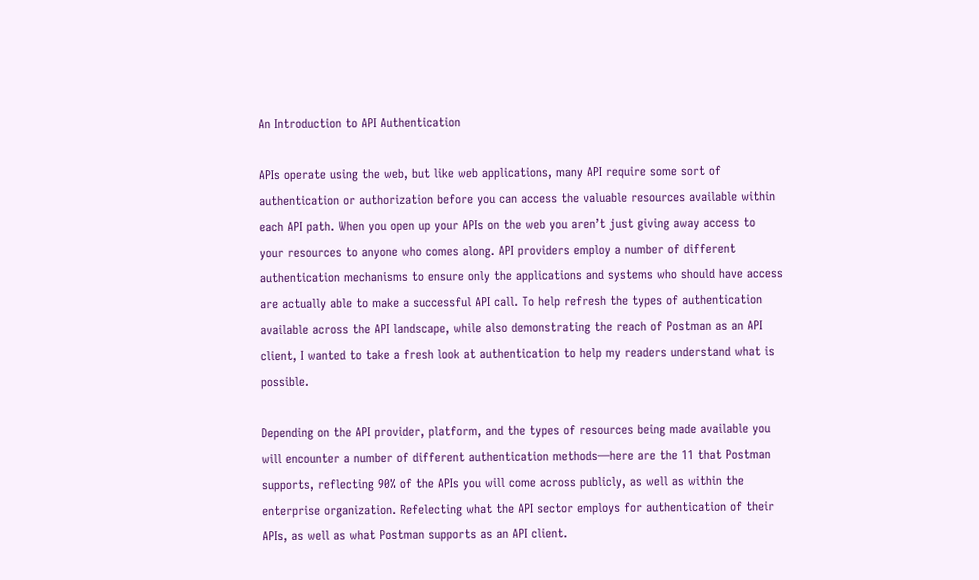An Introduction to API Authentication

APIs operate using the web, but like web applications, many API require some sort of authentication or authorization before you can access the valuable resources available within each API path. When you open up your APIs on the web you aren’t just giving away access to your resources to anyone who comes along. API providers employ a number of different authentication mechanisms to ensure only the applications and systems who should have access are actually able to make a successful API call. To help refresh the types of authentication available across the API landscape, while also demonstrating the reach of Postman as an API client, I wanted to take a fresh look at authentication to help my readers understand what is possible.

Depending on the API provider, platform, and the types of resources being made available you will encounter a number of different authentication methods—here are the 11 that Postman supports, reflecting 90% of the APIs you will come across publicly, as well as within the enterprise organization. Refelecting what the API sector employs for authentication of their APIs, as well as what Postman supports as an API client.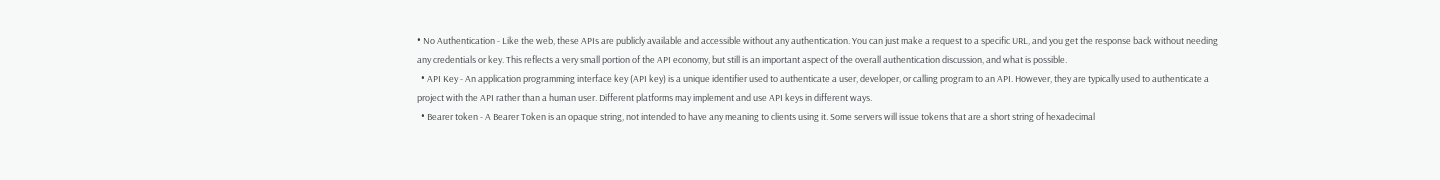• No Authentication - Like the web, these APIs are publicly available and accessible without any authentication. You can just make a request to a specific URL, and you get the response back without needing any credentials or key. This reflects a very small portion of the API economy, but still is an important aspect of the overall authentication discussion, and what is possible.
  • API Key - An application programming interface key (API key) is a unique identifier used to authenticate a user, developer, or calling program to an API. However, they are typically used to authenticate a project with the API rather than a human user. Different platforms may implement and use API keys in different ways.
  • Bearer token - A Bearer Token is an opaque string, not intended to have any meaning to clients using it. Some servers will issue tokens that are a short string of hexadecimal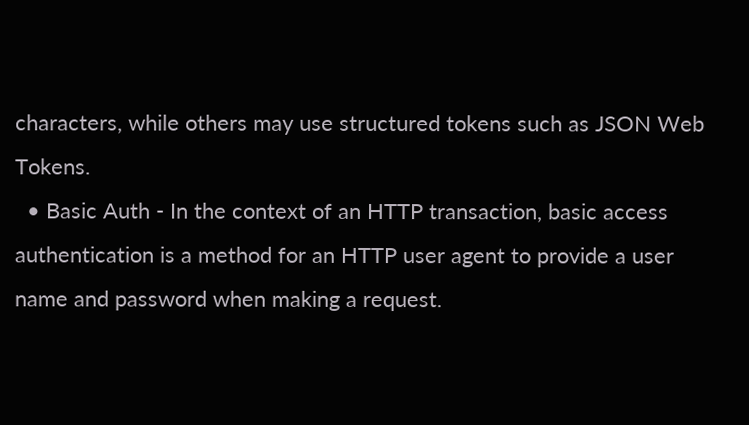characters, while others may use structured tokens such as JSON Web Tokens.
  • Basic Auth - In the context of an HTTP transaction, basic access authentication is a method for an HTTP user agent to provide a user name and password when making a request.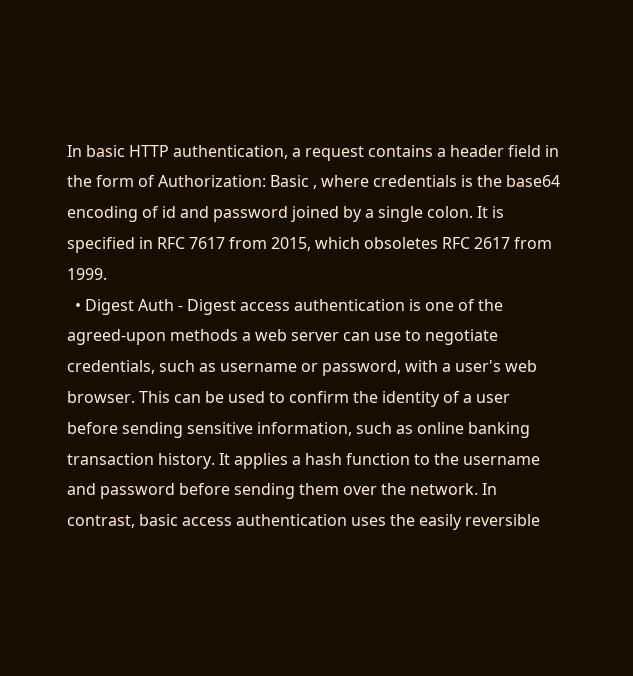In basic HTTP authentication, a request contains a header field in the form of Authorization: Basic , where credentials is the base64 encoding of id and password joined by a single colon. It is specified in RFC 7617 from 2015, which obsoletes RFC 2617 from 1999.
  • Digest Auth - Digest access authentication is one of the agreed-upon methods a web server can use to negotiate credentials, such as username or password, with a user's web browser. This can be used to confirm the identity of a user before sending sensitive information, such as online banking transaction history. It applies a hash function to the username and password before sending them over the network. In contrast, basic access authentication uses the easily reversible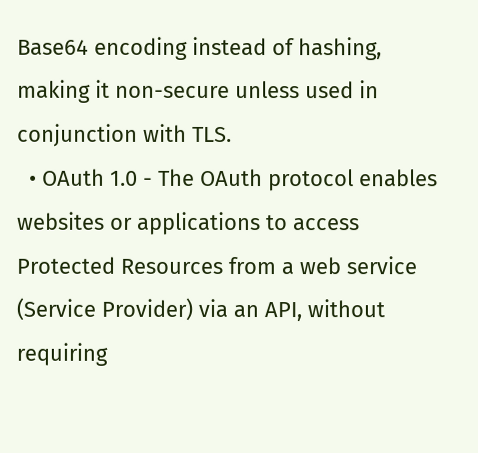Base64 encoding instead of hashing, making it non-secure unless used in conjunction with TLS.
  • OAuth 1.0 - The OAuth protocol enables websites or applications to access Protected Resources from a web service (Service Provider) via an API, without requiring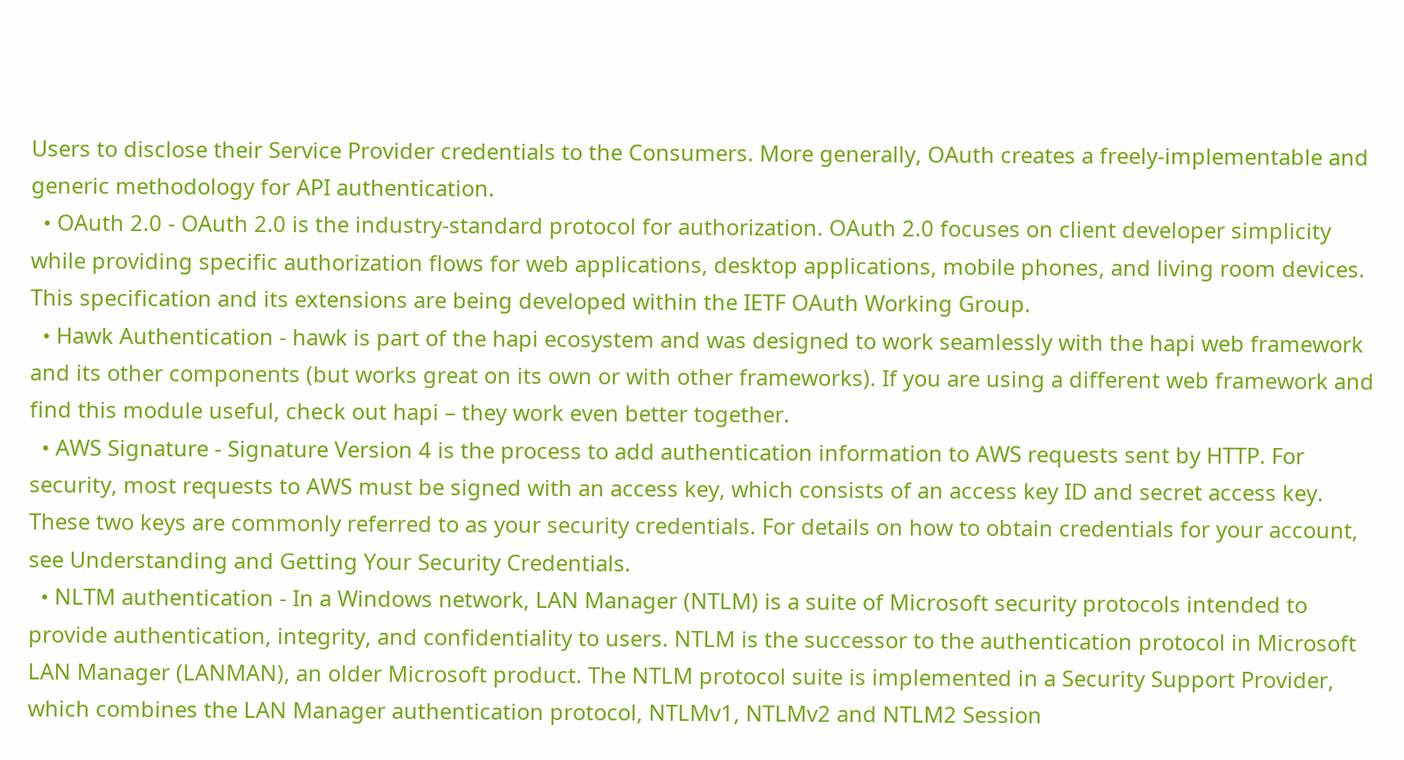Users to disclose their Service Provider credentials to the Consumers. More generally, OAuth creates a freely-implementable and generic methodology for API authentication.
  • OAuth 2.0 - OAuth 2.0 is the industry-standard protocol for authorization. OAuth 2.0 focuses on client developer simplicity while providing specific authorization flows for web applications, desktop applications, mobile phones, and living room devices. This specification and its extensions are being developed within the IETF OAuth Working Group.
  • Hawk Authentication - hawk is part of the hapi ecosystem and was designed to work seamlessly with the hapi web framework and its other components (but works great on its own or with other frameworks). If you are using a different web framework and find this module useful, check out hapi – they work even better together.
  • AWS Signature - Signature Version 4 is the process to add authentication information to AWS requests sent by HTTP. For security, most requests to AWS must be signed with an access key, which consists of an access key ID and secret access key. These two keys are commonly referred to as your security credentials. For details on how to obtain credentials for your account, see Understanding and Getting Your Security Credentials.
  • NLTM authentication - In a Windows network, LAN Manager (NTLM) is a suite of Microsoft security protocols intended to provide authentication, integrity, and confidentiality to users. NTLM is the successor to the authentication protocol in Microsoft LAN Manager (LANMAN), an older Microsoft product. The NTLM protocol suite is implemented in a Security Support Provider, which combines the LAN Manager authentication protocol, NTLMv1, NTLMv2 and NTLM2 Session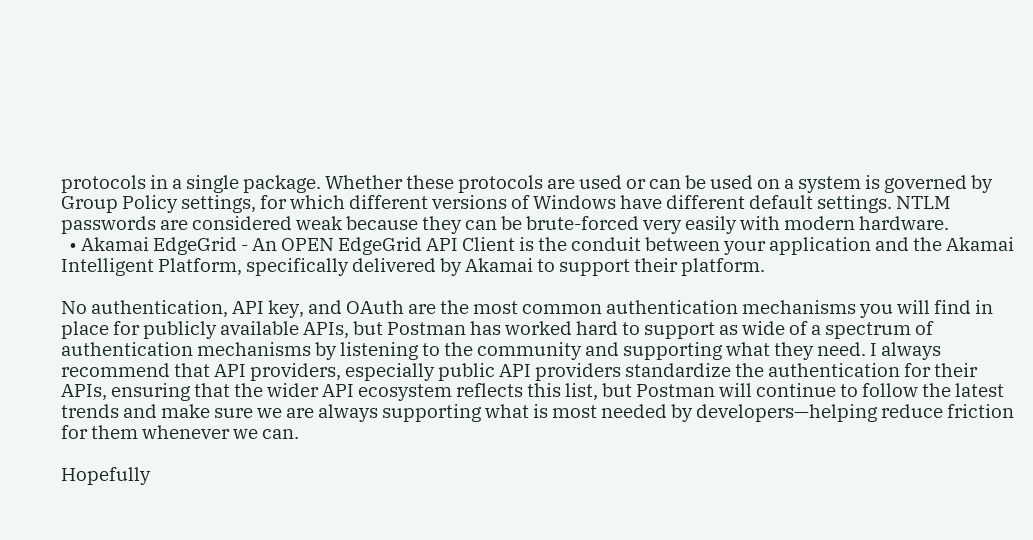protocols in a single package. Whether these protocols are used or can be used on a system is governed by Group Policy settings, for which different versions of Windows have different default settings. NTLM passwords are considered weak because they can be brute-forced very easily with modern hardware.
  • Akamai EdgeGrid - An OPEN EdgeGrid API Client is the conduit between your application and the Akamai Intelligent Platform, specifically delivered by Akamai to support their platform.

No authentication, API key, and OAuth are the most common authentication mechanisms you will find in place for publicly available APIs, but Postman has worked hard to support as wide of a spectrum of authentication mechanisms by listening to the community and supporting what they need. I always recommend that API providers, especially public API providers standardize the authentication for their APIs, ensuring that the wider API ecosystem reflects this list, but Postman will continue to follow the latest trends and make sure we are always supporting what is most needed by developers—helping reduce friction for them whenever we can.

Hopefully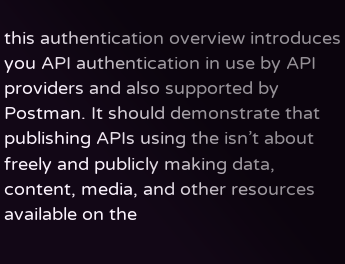this authentication overview introduces you API authentication in use by API providers and also supported by Postman. It should demonstrate that publishing APIs using the isn’t about freely and publicly making data, content, media, and other resources available on the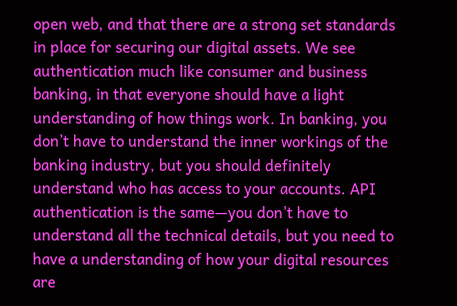open web, and that there are a strong set standards in place for securing our digital assets. We see authentication much like consumer and business banking, in that everyone should have a light understanding of how things work. In banking, you don’t have to understand the inner workings of the banking industry, but you should definitely understand who has access to your accounts. API authentication is the same—you don’t have to understand all the technical details, but you need to have a understanding of how your digital resources are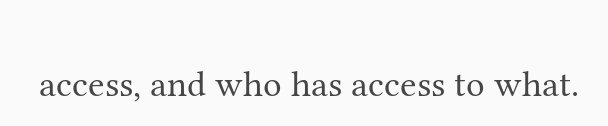access, and who has access to what.